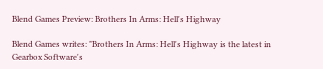Blend Games Preview: Brothers In Arms: Hell's Highway

Blend Games writes: "Brothers In Arms: Hell's Highway is the latest in Gearbox Software's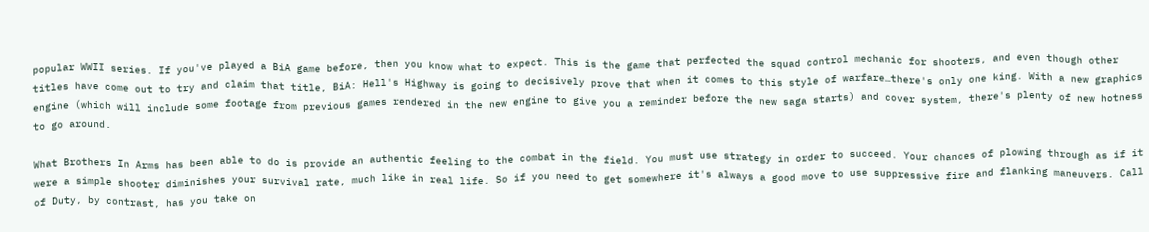popular WWII series. If you've played a BiA game before, then you know what to expect. This is the game that perfected the squad control mechanic for shooters, and even though other titles have come out to try and claim that title, BiA: Hell's Highway is going to decisively prove that when it comes to this style of warfare…there's only one king. With a new graphics engine (which will include some footage from previous games rendered in the new engine to give you a reminder before the new saga starts) and cover system, there's plenty of new hotness to go around.

What Brothers In Arms has been able to do is provide an authentic feeling to the combat in the field. You must use strategy in order to succeed. Your chances of plowing through as if it were a simple shooter diminishes your survival rate, much like in real life. So if you need to get somewhere it's always a good move to use suppressive fire and flanking maneuvers. Call of Duty, by contrast, has you take on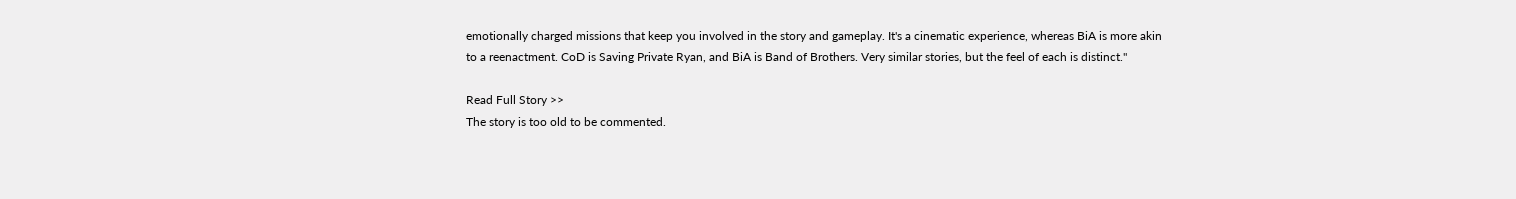emotionally charged missions that keep you involved in the story and gameplay. It's a cinematic experience, whereas BiA is more akin to a reenactment. CoD is Saving Private Ryan, and BiA is Band of Brothers. Very similar stories, but the feel of each is distinct."

Read Full Story >>
The story is too old to be commented.